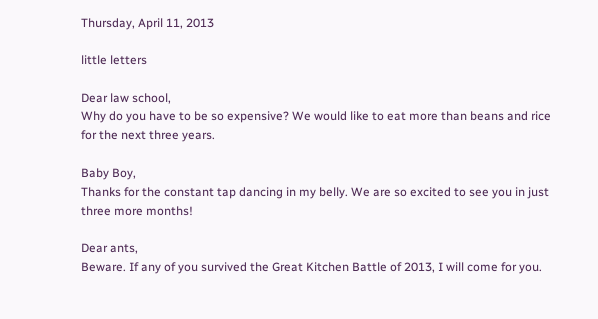Thursday, April 11, 2013

little letters

Dear law school,
Why do you have to be so expensive? We would like to eat more than beans and rice for the next three years.

Baby Boy,
Thanks for the constant tap dancing in my belly. We are so excited to see you in just three more months!

Dear ants,
Beware. If any of you survived the Great Kitchen Battle of 2013, I will come for you.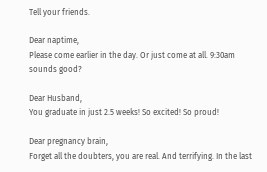Tell your friends.

Dear naptime,
Please come earlier in the day. Or just come at all. 9:30am sounds good?

Dear Husband,
You graduate in just 2.5 weeks! So excited! So proud!

Dear pregnancy brain,
Forget all the doubters, you are real. And terrifying. In the last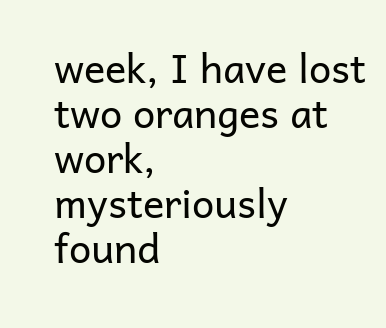week, I have lost two oranges at work, mysteriously found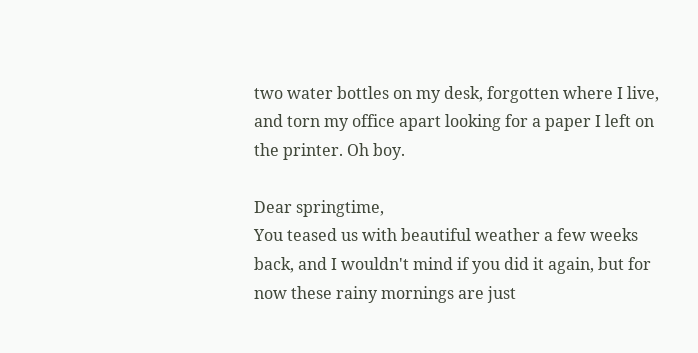two water bottles on my desk, forgotten where I live, and torn my office apart looking for a paper I left on the printer. Oh boy.

Dear springtime,
You teased us with beautiful weather a few weeks back, and I wouldn't mind if you did it again, but for now these rainy mornings are just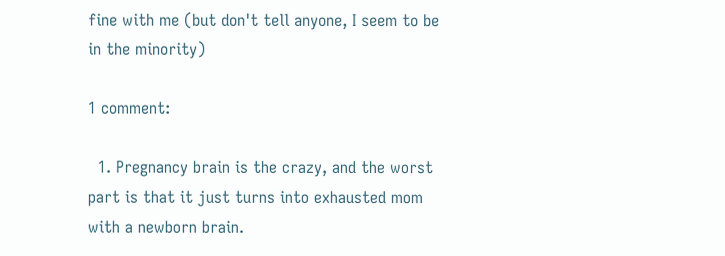fine with me (but don't tell anyone, I seem to be in the minority)

1 comment:

  1. Pregnancy brain is the crazy, and the worst part is that it just turns into exhausted mom with a newborn brain.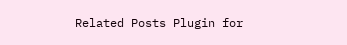Related Posts Plugin for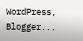WordPress, Blogger...